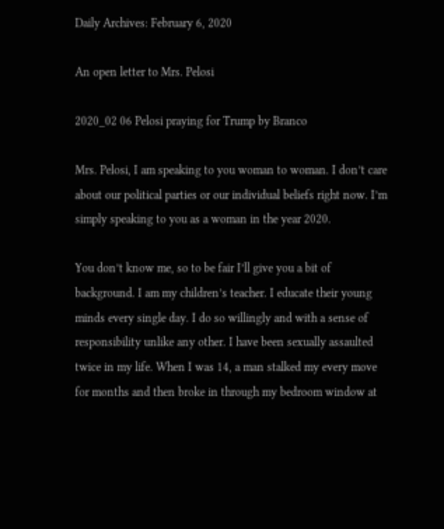Daily Archives: February 6, 2020

An open letter to Mrs. Pelosi

2020_02 06 Pelosi praying for Trump by Branco

Mrs. Pelosi, I am speaking to you woman to woman. I don’t care about our political parties or our individual beliefs right now. I’m simply speaking to you as a woman in the year 2020.

You don’t know me, so to be fair I’ll give you a bit of background. I am my children’s teacher. I educate their young minds every single day. I do so willingly and with a sense of responsibility unlike any other. I have been sexually assaulted twice in my life. When I was 14, a man stalked my every move for months and then broke in through my bedroom window at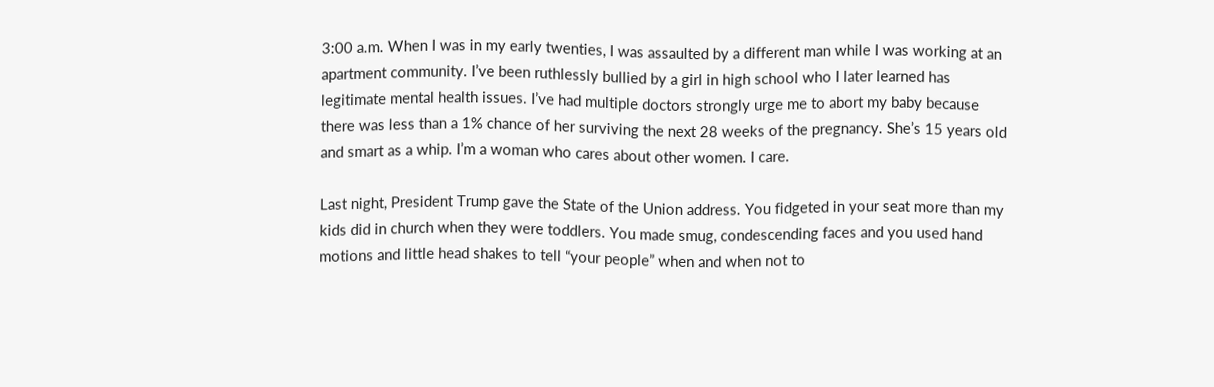3:00 a.m. When I was in my early twenties, I was assaulted by a different man while I was working at an apartment community. I’ve been ruthlessly bullied by a girl in high school who I later learned has legitimate mental health issues. I’ve had multiple doctors strongly urge me to abort my baby because there was less than a 1% chance of her surviving the next 28 weeks of the pregnancy. She’s 15 years old and smart as a whip. I’m a woman who cares about other women. I care.

Last night, President Trump gave the State of the Union address. You fidgeted in your seat more than my kids did in church when they were toddlers. You made smug, condescending faces and you used hand motions and little head shakes to tell “your people” when and when not to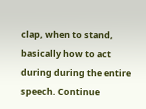clap, when to stand, basically how to act during during the entire speech. Continue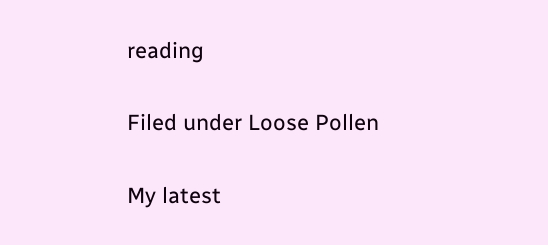reading


Filed under Loose Pollen


My latest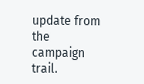update from the campaign trail.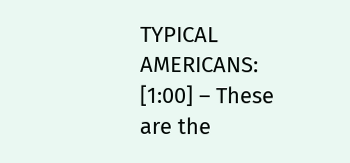TYPICAL AMERICANS: [1:00] – These are the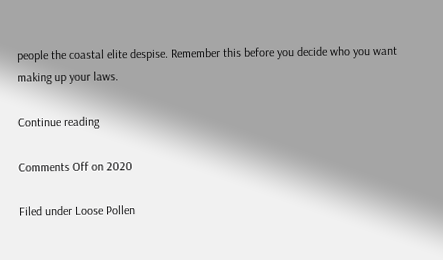people the coastal elite despise. Remember this before you decide who you want making up your laws.

Continue reading

Comments Off on 2020

Filed under Loose Pollen